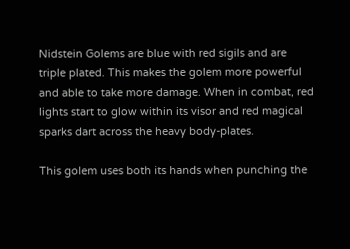Nidstein Golems are blue with red sigils and are triple plated. This makes the golem more powerful and able to take more damage. When in combat, red lights start to glow within its visor and red magical sparks dart across the heavy body-plates.

This golem uses both its hands when punching the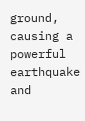ground, causing a powerful earthquake and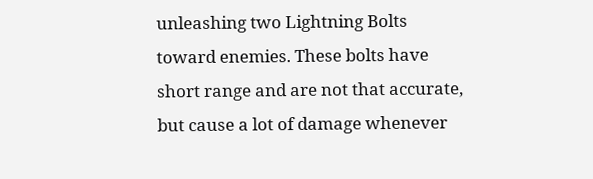unleashing two Lightning Bolts toward enemies. These bolts have short range and are not that accurate, but cause a lot of damage whenever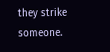they strike someone.